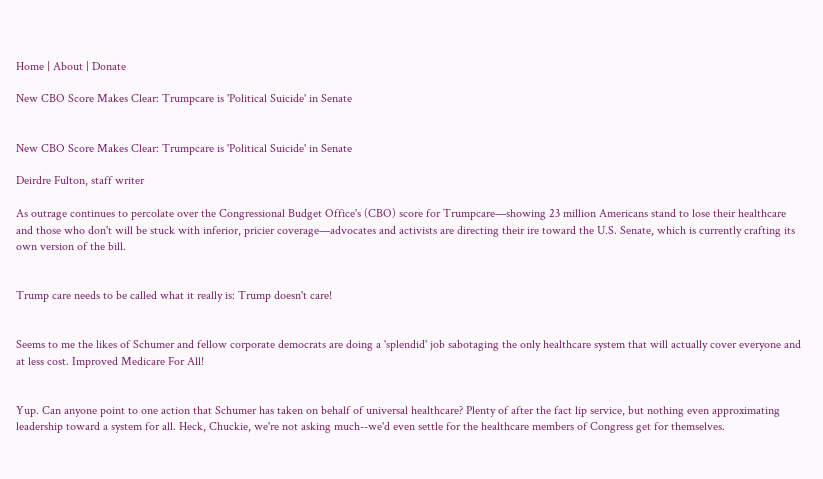Home | About | Donate

New CBO Score Makes Clear: Trumpcare is 'Political Suicide' in Senate


New CBO Score Makes Clear: Trumpcare is 'Political Suicide' in Senate

Deirdre Fulton, staff writer

As outrage continues to percolate over the Congressional Budget Office's (CBO) score for Trumpcare—showing 23 million Americans stand to lose their healthcare and those who don't will be stuck with inferior, pricier coverage—advocates and activists are directing their ire toward the U.S. Senate, which is currently crafting its own version of the bill.


Trump care needs to be called what it really is: Trump doesn't care!


Seems to me the likes of Schumer and fellow corporate democrats are doing a 'splendid' job sabotaging the only healthcare system that will actually cover everyone and at less cost. Improved Medicare For All!


Yup. Can anyone point to one action that Schumer has taken on behalf of universal healthcare? Plenty of after the fact lip service, but nothing even approximating leadership toward a system for all. Heck, Chuckie, we're not asking much--we'd even settle for the healthcare members of Congress get for themselves.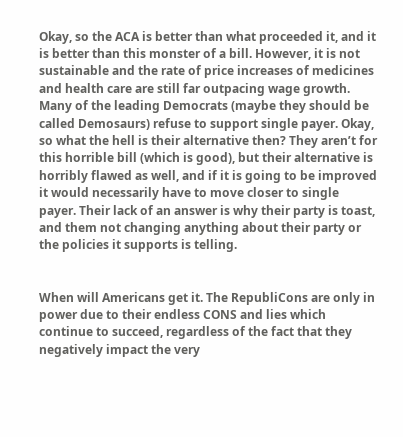Okay, so the ACA is better than what proceeded it, and it is better than this monster of a bill. However, it is not sustainable and the rate of price increases of medicines and health care are still far outpacing wage growth. Many of the leading Democrats (maybe they should be called Demosaurs) refuse to support single payer. Okay, so what the hell is their alternative then? They aren’t for this horrible bill (which is good), but their alternative is horribly flawed as well, and if it is going to be improved it would necessarily have to move closer to single payer. Their lack of an answer is why their party is toast, and them not changing anything about their party or the policies it supports is telling.


When will Americans get it. The RepubliCons are only in power due to their endless CONS and lies which continue to succeed, regardless of the fact that they negatively impact the very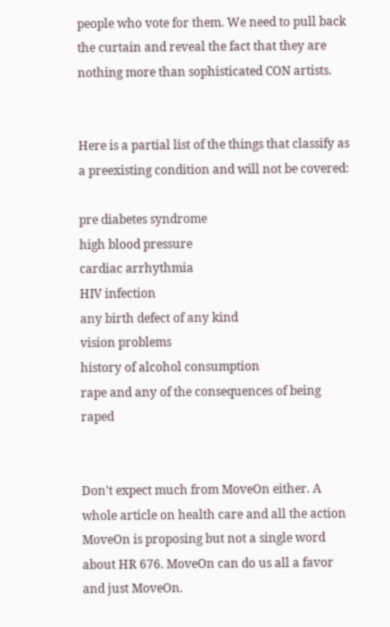people who vote for them. We need to pull back the curtain and reveal the fact that they are nothing more than sophisticated CON artists.


Here is a partial list of the things that classify as a preexisting condition and will not be covered:

pre diabetes syndrome
high blood pressure
cardiac arrhythmia
HIV infection
any birth defect of any kind
vision problems
history of alcohol consumption
rape and any of the consequences of being raped


Don't expect much from MoveOn either. A whole article on health care and all the action MoveOn is proposing but not a single word about HR 676. MoveOn can do us all a favor and just MoveOn.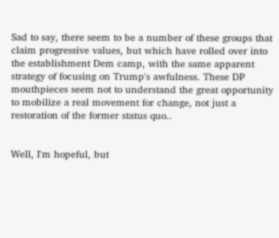Sad to say, there seem to be a number of these groups that claim progressive values, but which have rolled over into the establishment Dem camp, with the same apparent strategy of focusing on Trump's awfulness. These DP mouthpieces seem not to understand the great opportunity to mobilize a real movement for change, not just a restoration of the former status quo..


Well, I'm hopeful, but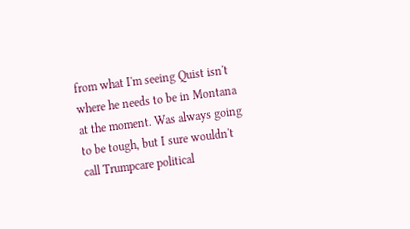from what I'm seeing Quist isn't where he needs to be in Montana at the moment. Was always going to be tough, but I sure wouldn't call Trumpcare political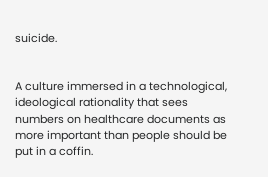suicide.


A culture immersed in a technological, ideological rationality that sees numbers on healthcare documents as more important than people should be put in a coffin.